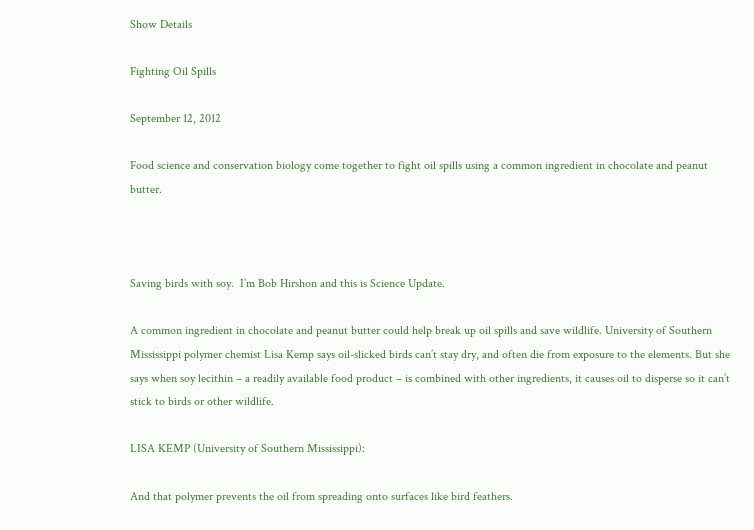Show Details

Fighting Oil Spills

September 12, 2012

Food science and conservation biology come together to fight oil spills using a common ingredient in chocolate and peanut butter.



Saving birds with soy.  I’m Bob Hirshon and this is Science Update.

A common ingredient in chocolate and peanut butter could help break up oil spills and save wildlife. University of Southern Mississippi polymer chemist Lisa Kemp says oil-slicked birds can’t stay dry, and often die from exposure to the elements. But she says when soy lecithin – a readily available food product – is combined with other ingredients, it causes oil to disperse so it can’t stick to birds or other wildlife.

LISA KEMP (University of Southern Mississippi):

And that polymer prevents the oil from spreading onto surfaces like bird feathers.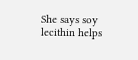She says soy lecithin helps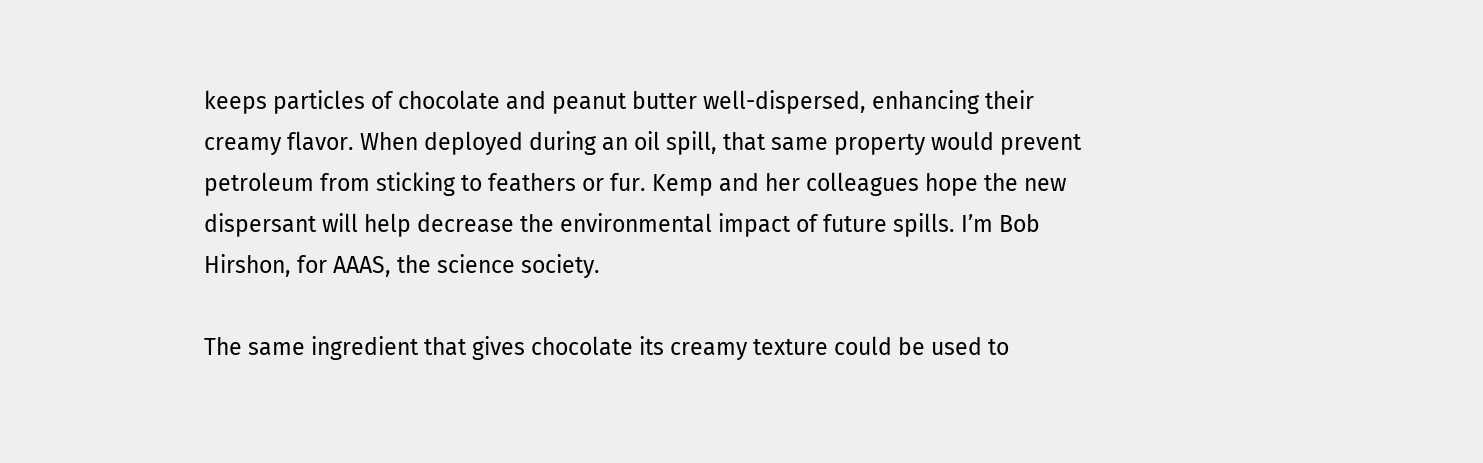keeps particles of chocolate and peanut butter well-dispersed, enhancing their creamy flavor. When deployed during an oil spill, that same property would prevent petroleum from sticking to feathers or fur. Kemp and her colleagues hope the new dispersant will help decrease the environmental impact of future spills. I’m Bob Hirshon, for AAAS, the science society.

The same ingredient that gives chocolate its creamy texture could be used to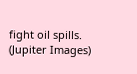fight oil spills. (Jupiter Images)